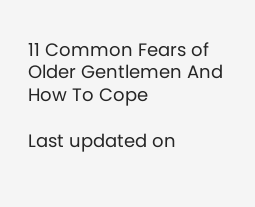11 Common Fears of Older Gentlemen And How To Cope

Last updated on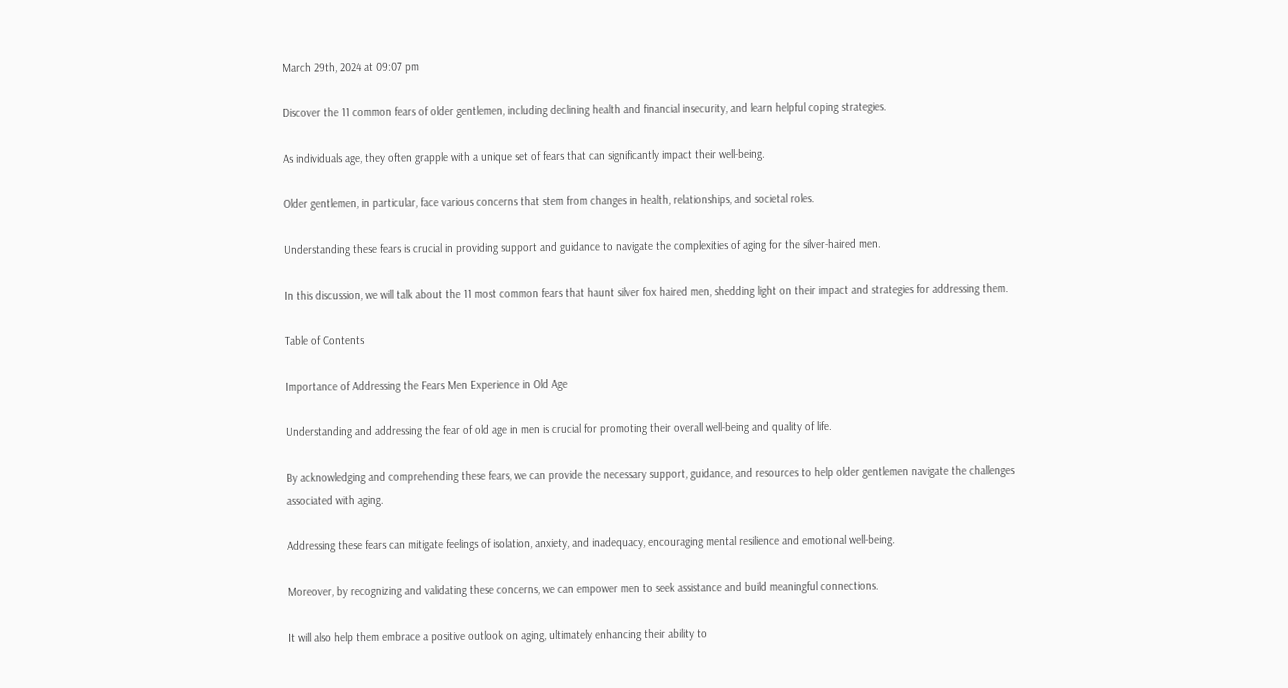March 29th, 2024 at 09:07 pm

Discover the 11 common fears of older gentlemen, including declining health and financial insecurity, and learn helpful coping strategies.

As individuals age, they often grapple with a unique set of fears that can significantly impact their well-being.

Older gentlemen, in particular, face various concerns that stem from changes in health, relationships, and societal roles.

Understanding these fears is crucial in providing support and guidance to navigate the complexities of aging for the silver-haired men.

In this discussion, we will talk about the 11 most common fears that haunt silver fox haired men, shedding light on their impact and strategies for addressing them.

Table of Contents

Importance of Addressing the Fears Men Experience in Old Age

Understanding and addressing the fear of old age in men is crucial for promoting their overall well-being and quality of life.

By acknowledging and comprehending these fears, we can provide the necessary support, guidance, and resources to help older gentlemen navigate the challenges associated with aging.

Addressing these fears can mitigate feelings of isolation, anxiety, and inadequacy, encouraging mental resilience and emotional well-being.

Moreover, by recognizing and validating these concerns, we can empower men to seek assistance and build meaningful connections.

It will also help them embrace a positive outlook on aging, ultimately enhancing their ability to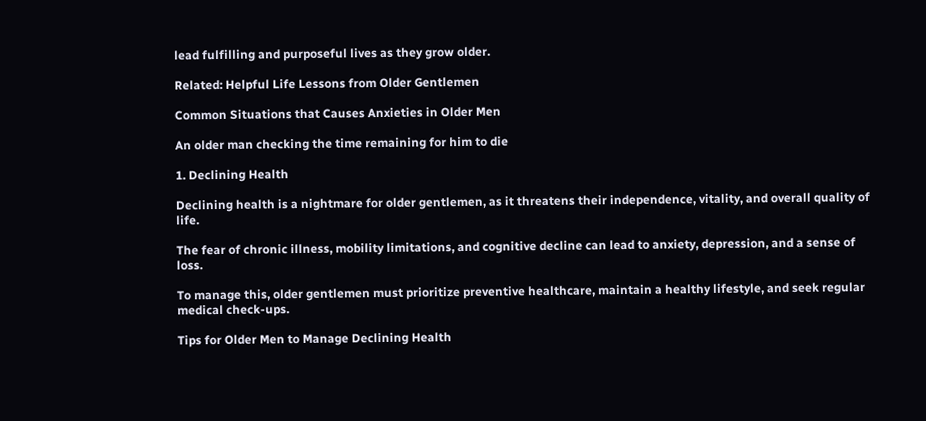lead fulfilling and purposeful lives as they grow older.

Related: Helpful Life Lessons from Older Gentlemen

Common Situations that Causes Anxieties in Older Men

An older man checking the time remaining for him to die

1. Declining Health

Declining health is a nightmare for older gentlemen, as it threatens their independence, vitality, and overall quality of life.

The fear of chronic illness, mobility limitations, and cognitive decline can lead to anxiety, depression, and a sense of loss.

To manage this, older gentlemen must prioritize preventive healthcare, maintain a healthy lifestyle, and seek regular medical check-ups.

Tips for Older Men to Manage Declining Health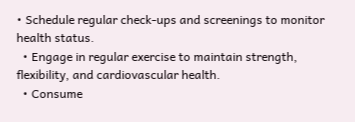• Schedule regular check-ups and screenings to monitor health status.
  • Engage in regular exercise to maintain strength, flexibility, and cardiovascular health.
  • Consume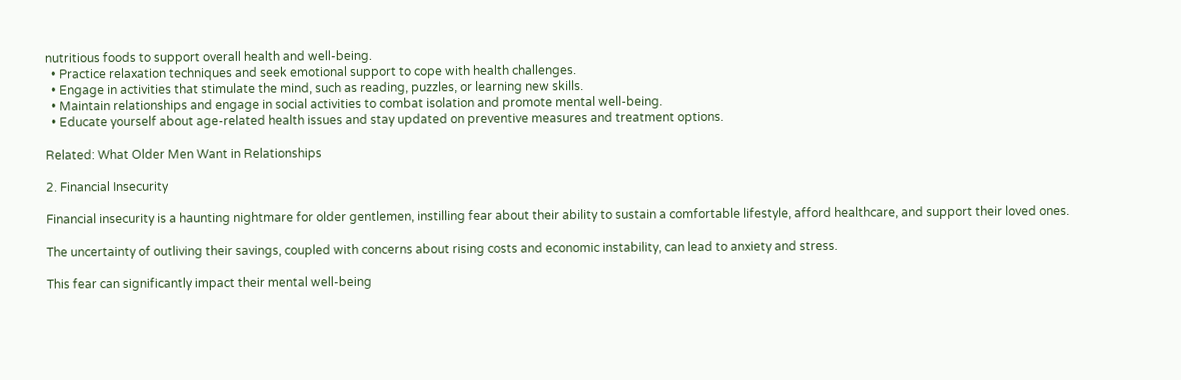nutritious foods to support overall health and well-being.
  • Practice relaxation techniques and seek emotional support to cope with health challenges.
  • Engage in activities that stimulate the mind, such as reading, puzzles, or learning new skills.
  • Maintain relationships and engage in social activities to combat isolation and promote mental well-being.
  • Educate yourself about age-related health issues and stay updated on preventive measures and treatment options.

Related: What Older Men Want in Relationships

2. Financial Insecurity

Financial insecurity is a haunting nightmare for older gentlemen, instilling fear about their ability to sustain a comfortable lifestyle, afford healthcare, and support their loved ones.

The uncertainty of outliving their savings, coupled with concerns about rising costs and economic instability, can lead to anxiety and stress.

This fear can significantly impact their mental well-being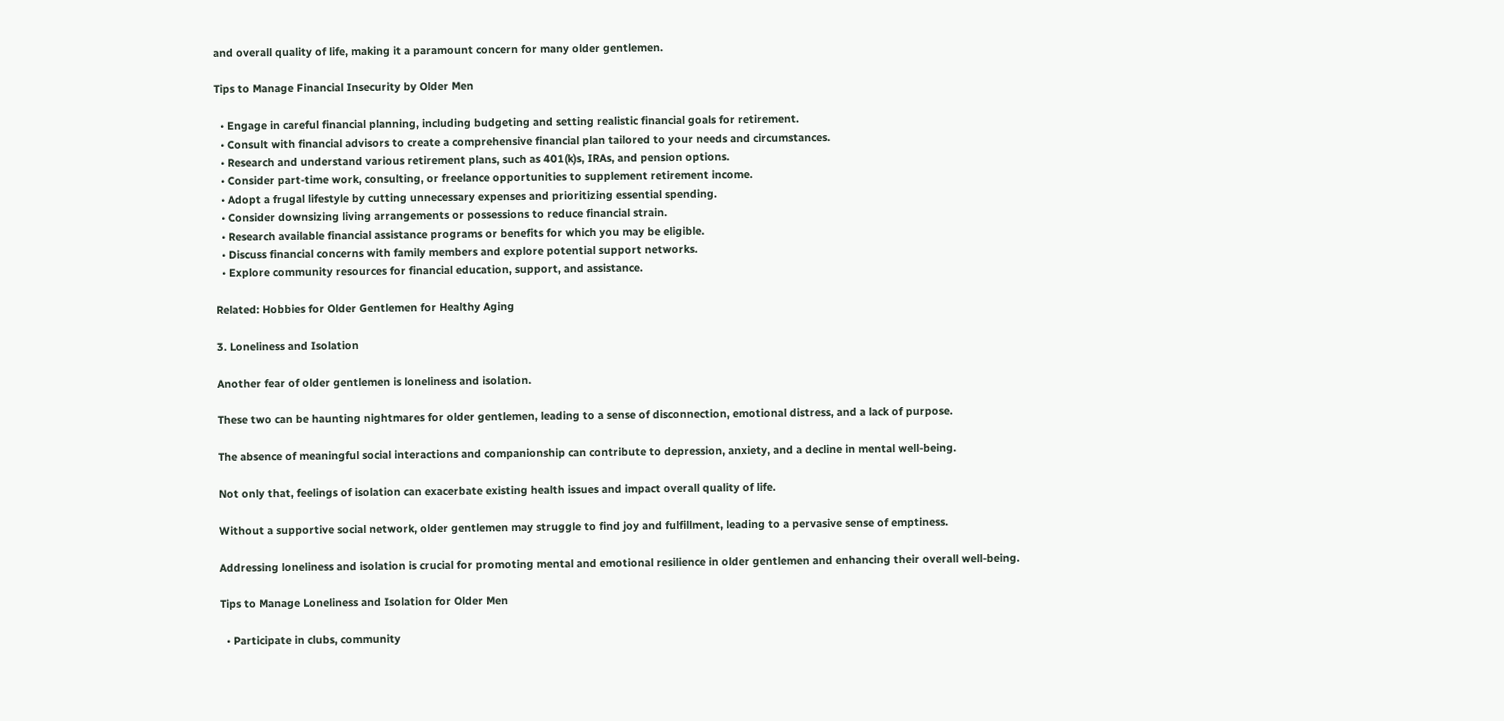and overall quality of life, making it a paramount concern for many older gentlemen.

Tips to Manage Financial Insecurity by Older Men

  • Engage in careful financial planning, including budgeting and setting realistic financial goals for retirement.
  • Consult with financial advisors to create a comprehensive financial plan tailored to your needs and circumstances.
  • Research and understand various retirement plans, such as 401(k)s, IRAs, and pension options.
  • Consider part-time work, consulting, or freelance opportunities to supplement retirement income.
  • Adopt a frugal lifestyle by cutting unnecessary expenses and prioritizing essential spending.
  • Consider downsizing living arrangements or possessions to reduce financial strain.
  • Research available financial assistance programs or benefits for which you may be eligible.
  • Discuss financial concerns with family members and explore potential support networks.
  • Explore community resources for financial education, support, and assistance.

Related: Hobbies for Older Gentlemen for Healthy Aging

3. Loneliness and Isolation

Another fear of older gentlemen is loneliness and isolation.

These two can be haunting nightmares for older gentlemen, leading to a sense of disconnection, emotional distress, and a lack of purpose.

The absence of meaningful social interactions and companionship can contribute to depression, anxiety, and a decline in mental well-being.

Not only that, feelings of isolation can exacerbate existing health issues and impact overall quality of life.

Without a supportive social network, older gentlemen may struggle to find joy and fulfillment, leading to a pervasive sense of emptiness.

Addressing loneliness and isolation is crucial for promoting mental and emotional resilience in older gentlemen and enhancing their overall well-being.

Tips to Manage Loneliness and Isolation for Older Men

  • Participate in clubs, community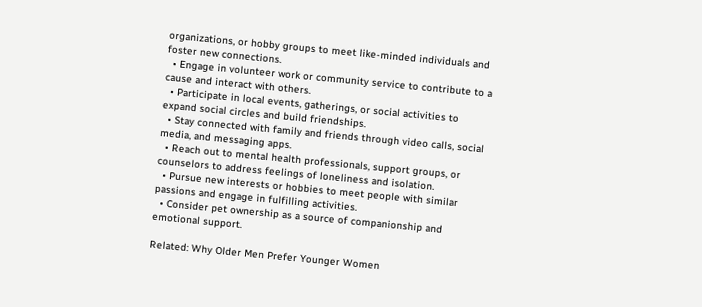organizations, or hobby groups to meet like-minded individuals and foster new connections.
  • Engage in volunteer work or community service to contribute to a cause and interact with others.
  • Participate in local events, gatherings, or social activities to expand social circles and build friendships.
  • Stay connected with family and friends through video calls, social media, and messaging apps.
  • Reach out to mental health professionals, support groups, or counselors to address feelings of loneliness and isolation.
  • Pursue new interests or hobbies to meet people with similar passions and engage in fulfilling activities.
  • Consider pet ownership as a source of companionship and emotional support.

Related: Why Older Men Prefer Younger Women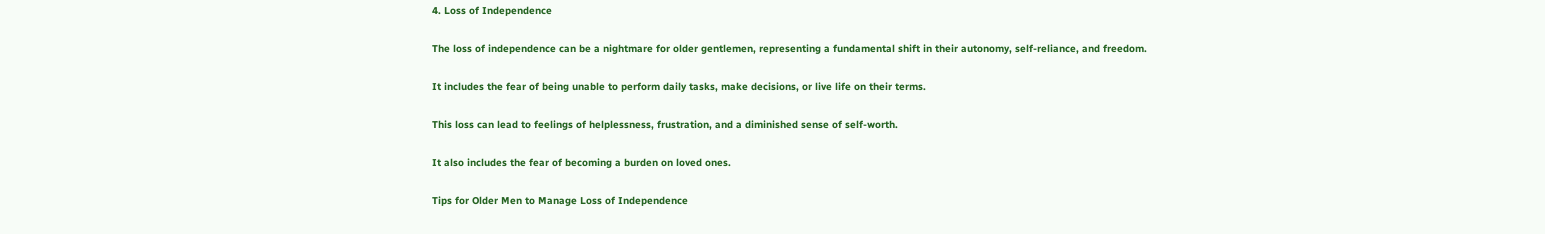4. Loss of Independence

The loss of independence can be a nightmare for older gentlemen, representing a fundamental shift in their autonomy, self-reliance, and freedom.

It includes the fear of being unable to perform daily tasks, make decisions, or live life on their terms.

This loss can lead to feelings of helplessness, frustration, and a diminished sense of self-worth.

It also includes the fear of becoming a burden on loved ones.

Tips for Older Men to Manage Loss of Independence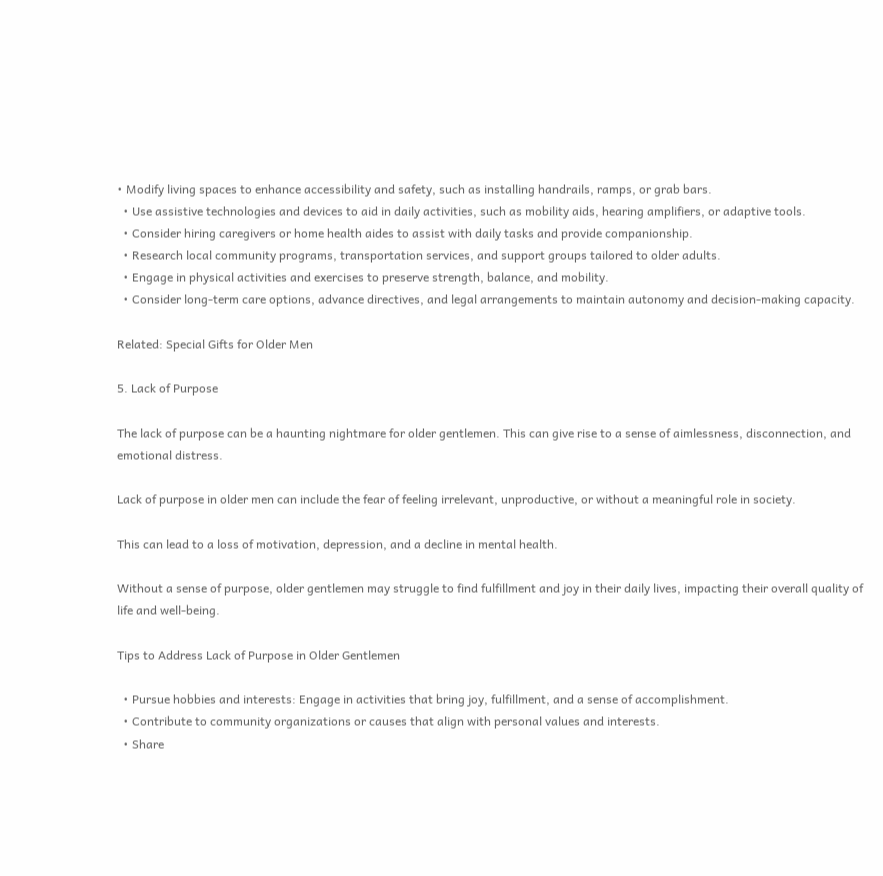• Modify living spaces to enhance accessibility and safety, such as installing handrails, ramps, or grab bars.
  • Use assistive technologies and devices to aid in daily activities, such as mobility aids, hearing amplifiers, or adaptive tools.
  • Consider hiring caregivers or home health aides to assist with daily tasks and provide companionship.
  • Research local community programs, transportation services, and support groups tailored to older adults.
  • Engage in physical activities and exercises to preserve strength, balance, and mobility.
  • Consider long-term care options, advance directives, and legal arrangements to maintain autonomy and decision-making capacity.

Related: Special Gifts for Older Men

5. Lack of Purpose

The lack of purpose can be a haunting nightmare for older gentlemen. This can give rise to a sense of aimlessness, disconnection, and emotional distress.

Lack of purpose in older men can include the fear of feeling irrelevant, unproductive, or without a meaningful role in society.

This can lead to a loss of motivation, depression, and a decline in mental health.

Without a sense of purpose, older gentlemen may struggle to find fulfillment and joy in their daily lives, impacting their overall quality of life and well-being.

Tips to Address Lack of Purpose in Older Gentlemen

  • Pursue hobbies and interests: Engage in activities that bring joy, fulfillment, and a sense of accomplishment.
  • Contribute to community organizations or causes that align with personal values and interests.
  • Share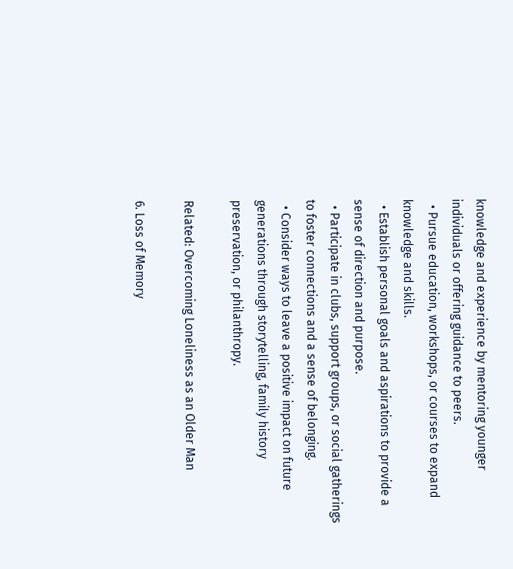knowledge and experience by mentoring younger individuals or offering guidance to peers.
  • Pursue education, workshops, or courses to expand knowledge and skills.
  • Establish personal goals and aspirations to provide a sense of direction and purpose.
  • Participate in clubs, support groups, or social gatherings to foster connections and a sense of belonging.
  • Consider ways to leave a positive impact on future generations through storytelling, family history preservation, or philanthropy.

Related: Overcoming Loneliness as an Older Man

6. Loss of Memory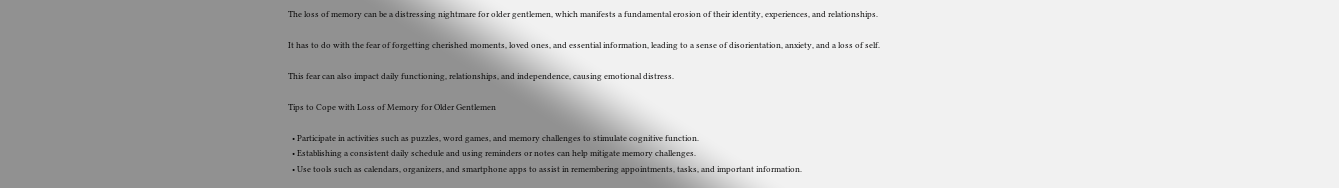The loss of memory can be a distressing nightmare for older gentlemen, which manifests a fundamental erosion of their identity, experiences, and relationships.

It has to do with the fear of forgetting cherished moments, loved ones, and essential information, leading to a sense of disorientation, anxiety, and a loss of self.

This fear can also impact daily functioning, relationships, and independence, causing emotional distress.

Tips to Cope with Loss of Memory for Older Gentlemen

  • Participate in activities such as puzzles, word games, and memory challenges to stimulate cognitive function.
  • Establishing a consistent daily schedule and using reminders or notes can help mitigate memory challenges.
  • Use tools such as calendars, organizers, and smartphone apps to assist in remembering appointments, tasks, and important information.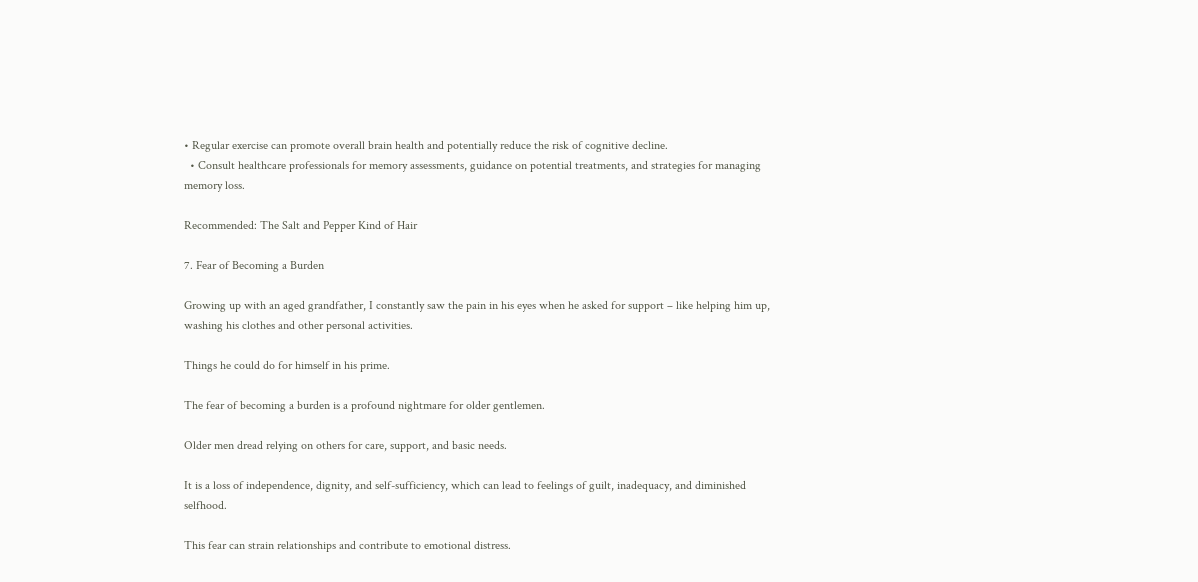• Regular exercise can promote overall brain health and potentially reduce the risk of cognitive decline.
  • Consult healthcare professionals for memory assessments, guidance on potential treatments, and strategies for managing memory loss.

Recommended: The Salt and Pepper Kind of Hair

7. Fear of Becoming a Burden

Growing up with an aged grandfather, I constantly saw the pain in his eyes when he asked for support – like helping him up, washing his clothes and other personal activities.

Things he could do for himself in his prime.

The fear of becoming a burden is a profound nightmare for older gentlemen.

Older men dread relying on others for care, support, and basic needs.

It is a loss of independence, dignity, and self-sufficiency, which can lead to feelings of guilt, inadequacy, and diminished selfhood.

This fear can strain relationships and contribute to emotional distress.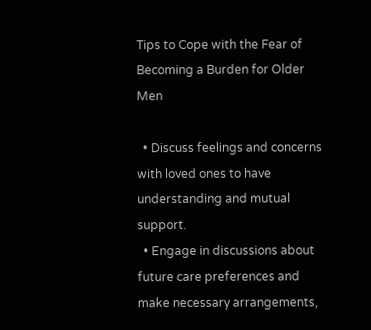Tips to Cope with the Fear of Becoming a Burden for Older Men

  • Discuss feelings and concerns with loved ones to have understanding and mutual support.
  • Engage in discussions about future care preferences and make necessary arrangements,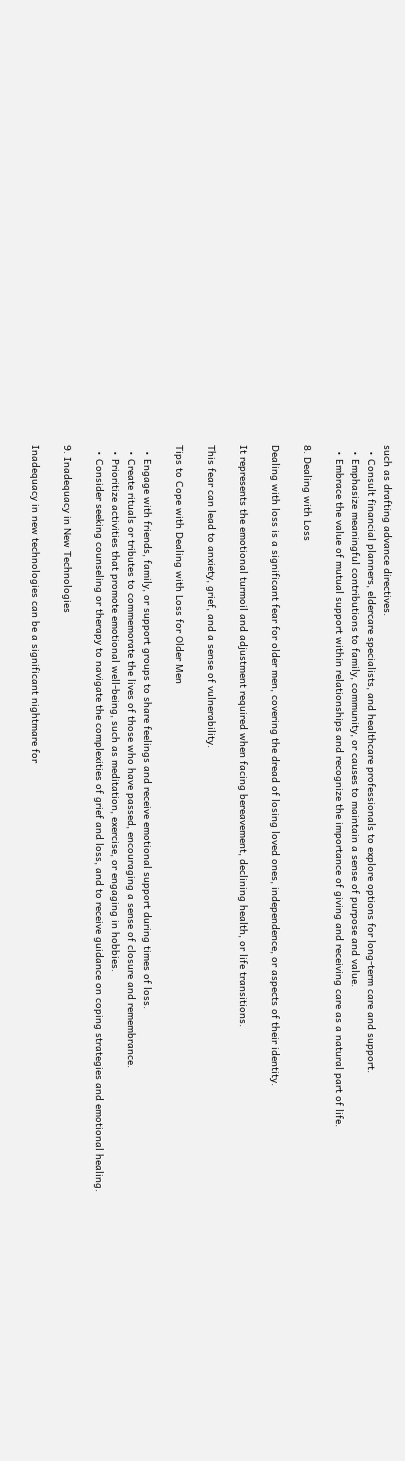such as drafting advance directives.
  • Consult financial planners, eldercare specialists, and healthcare professionals to explore options for long-term care and support.
  • Emphasize meaningful contributions to family, community, or causes to maintain a sense of purpose and value.
  • Embrace the value of mutual support within relationships and recognize the importance of giving and receiving care as a natural part of life.

8. Dealing with Loss

Dealing with loss is a significant fear for older men, covering the dread of losing loved ones, independence, or aspects of their identity.

It represents the emotional turmoil and adjustment required when facing bereavement, declining health, or life transitions.

This fear can lead to anxiety, grief, and a sense of vulnerability.

Tips to Cope with Dealing with Loss for Older Men

  • Engage with friends, family, or support groups to share feelings and receive emotional support during times of loss.
  • Create rituals or tributes to commemorate the lives of those who have passed, encouraging a sense of closure and remembrance.
  • Prioritize activities that promote emotional well-being, such as meditation, exercise, or engaging in hobbies.
  • Consider seeking counseling or therapy to navigate the complexities of grief and loss, and to receive guidance on coping strategies and emotional healing.

9. Inadequacy in New Technologies

Inadequacy in new technologies can be a significant nightmare for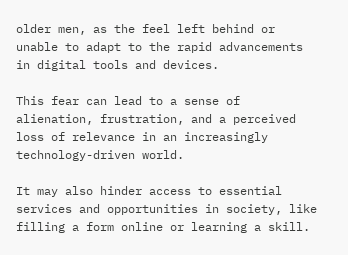older men, as the feel left behind or unable to adapt to the rapid advancements in digital tools and devices.

This fear can lead to a sense of alienation, frustration, and a perceived loss of relevance in an increasingly technology-driven world.

It may also hinder access to essential services and opportunities in society, like filling a form online or learning a skill.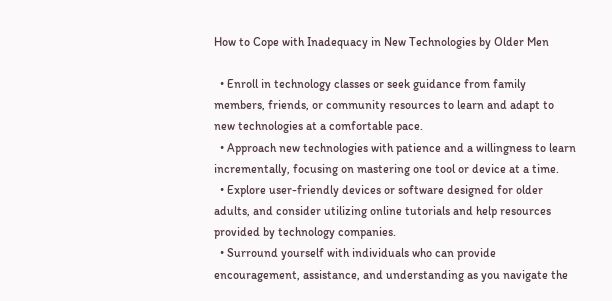How to Cope with Inadequacy in New Technologies by Older Men

  • Enroll in technology classes or seek guidance from family members, friends, or community resources to learn and adapt to new technologies at a comfortable pace.
  • Approach new technologies with patience and a willingness to learn incrementally, focusing on mastering one tool or device at a time.
  • Explore user-friendly devices or software designed for older adults, and consider utilizing online tutorials and help resources provided by technology companies.
  • Surround yourself with individuals who can provide encouragement, assistance, and understanding as you navigate the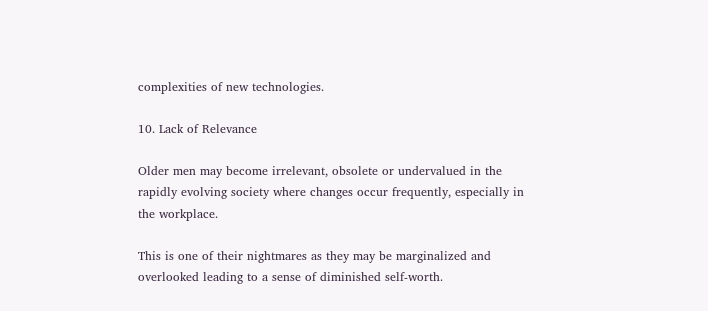complexities of new technologies.

10. Lack of Relevance

Older men may become irrelevant, obsolete or undervalued in the rapidly evolving society where changes occur frequently, especially in the workplace.

This is one of their nightmares as they may be marginalized and overlooked leading to a sense of diminished self-worth.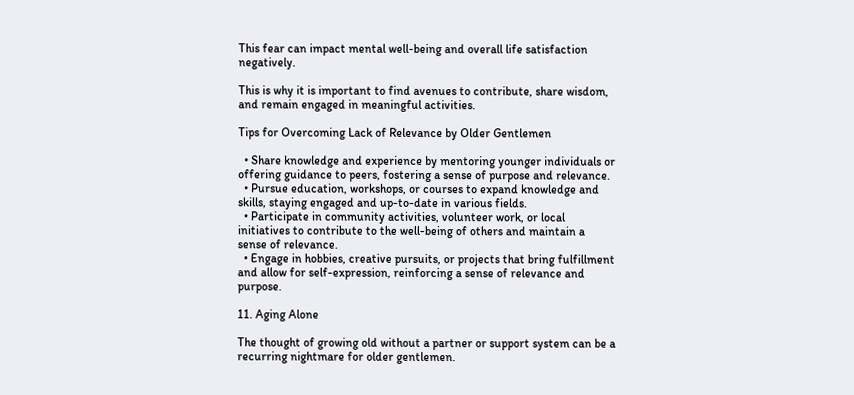This fear can impact mental well-being and overall life satisfaction negatively.

This is why it is important to find avenues to contribute, share wisdom, and remain engaged in meaningful activities.

Tips for Overcoming Lack of Relevance by Older Gentlemen

  • Share knowledge and experience by mentoring younger individuals or offering guidance to peers, fostering a sense of purpose and relevance.
  • Pursue education, workshops, or courses to expand knowledge and skills, staying engaged and up-to-date in various fields.
  • Participate in community activities, volunteer work, or local initiatives to contribute to the well-being of others and maintain a sense of relevance.
  • Engage in hobbies, creative pursuits, or projects that bring fulfillment and allow for self-expression, reinforcing a sense of relevance and purpose.

11. Aging Alone

The thought of growing old without a partner or support system can be a recurring nightmare for older gentlemen.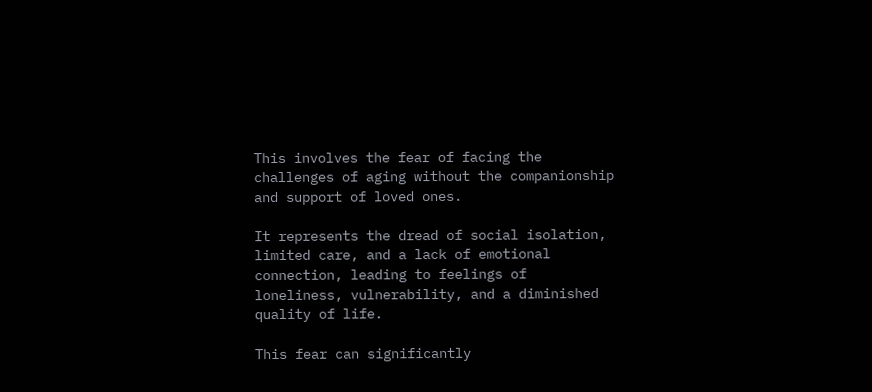This involves the fear of facing the challenges of aging without the companionship and support of loved ones.

It represents the dread of social isolation, limited care, and a lack of emotional connection, leading to feelings of loneliness, vulnerability, and a diminished quality of life.

This fear can significantly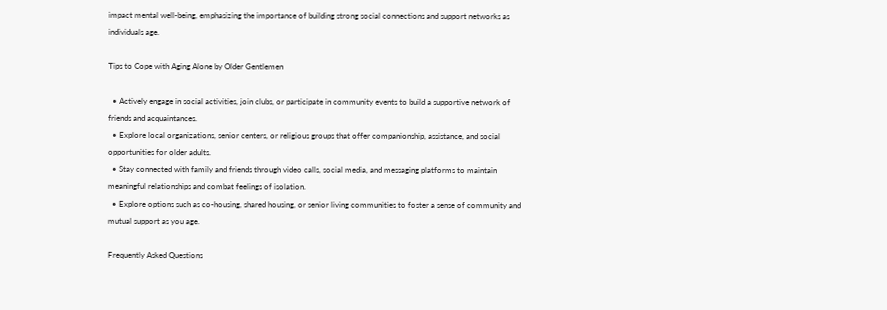impact mental well-being, emphasizing the importance of building strong social connections and support networks as individuals age.

Tips to Cope with Aging Alone by Older Gentlemen

  • Actively engage in social activities, join clubs, or participate in community events to build a supportive network of friends and acquaintances.
  • Explore local organizations, senior centers, or religious groups that offer companionship, assistance, and social opportunities for older adults.
  • Stay connected with family and friends through video calls, social media, and messaging platforms to maintain meaningful relationships and combat feelings of isolation.
  • Explore options such as co-housing, shared housing, or senior living communities to foster a sense of community and mutual support as you age.

Frequently Asked Questions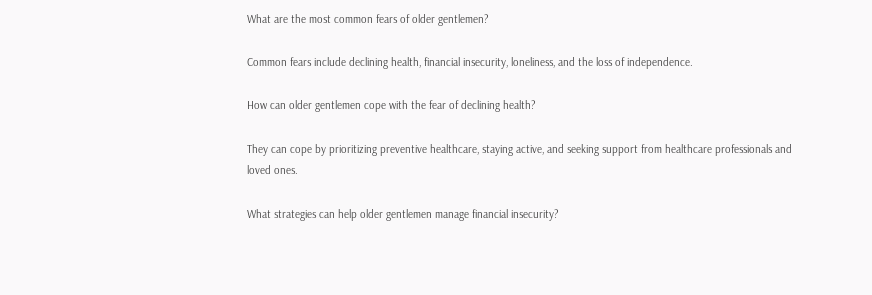What are the most common fears of older gentlemen?

Common fears include declining health, financial insecurity, loneliness, and the loss of independence.

How can older gentlemen cope with the fear of declining health?

They can cope by prioritizing preventive healthcare, staying active, and seeking support from healthcare professionals and loved ones.

What strategies can help older gentlemen manage financial insecurity?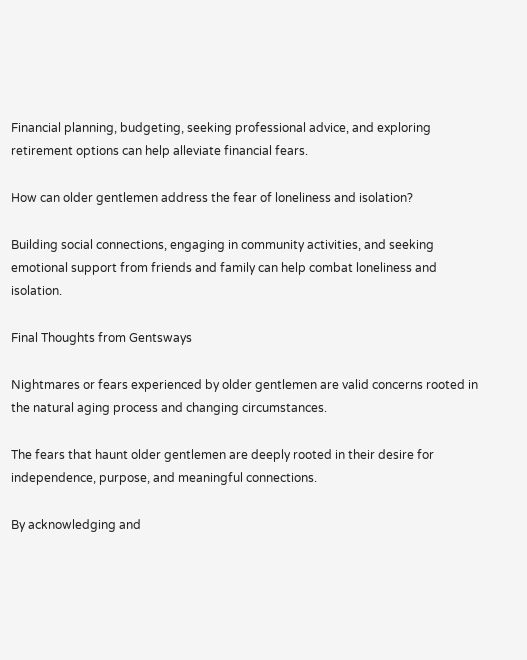Financial planning, budgeting, seeking professional advice, and exploring retirement options can help alleviate financial fears.

How can older gentlemen address the fear of loneliness and isolation?

Building social connections, engaging in community activities, and seeking emotional support from friends and family can help combat loneliness and isolation.

Final Thoughts from Gentsways

Nightmares or fears experienced by older gentlemen are valid concerns rooted in the natural aging process and changing circumstances.

The fears that haunt older gentlemen are deeply rooted in their desire for independence, purpose, and meaningful connections.

By acknowledging and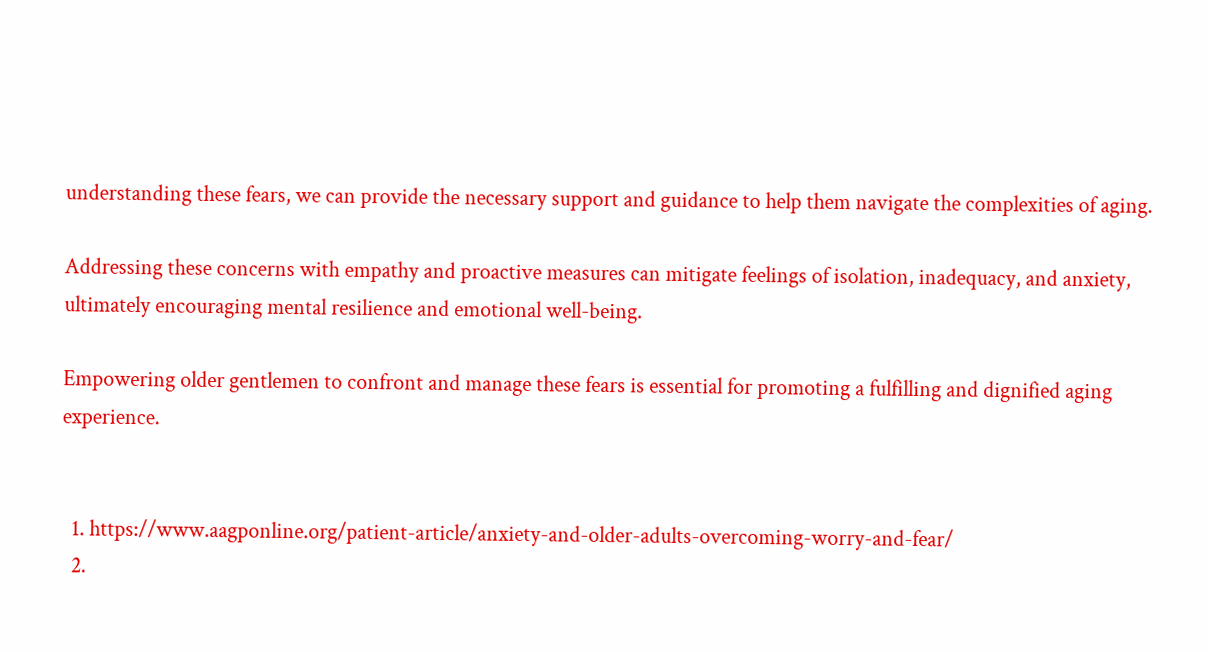understanding these fears, we can provide the necessary support and guidance to help them navigate the complexities of aging.

Addressing these concerns with empathy and proactive measures can mitigate feelings of isolation, inadequacy, and anxiety, ultimately encouraging mental resilience and emotional well-being.

Empowering older gentlemen to confront and manage these fears is essential for promoting a fulfilling and dignified aging experience.


  1. https://www.aagponline.org/patient-article/anxiety-and-older-adults-overcoming-worry-and-fear/
  2.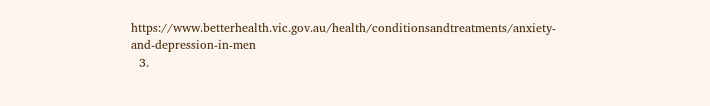https://www.betterhealth.vic.gov.au/health/conditionsandtreatments/anxiety-and-depression-in-men
  3.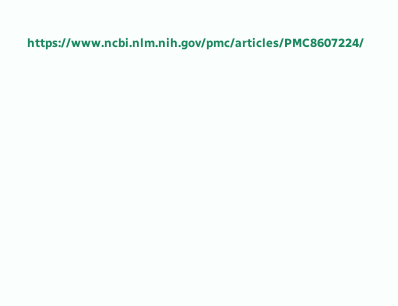https://www.ncbi.nlm.nih.gov/pmc/articles/PMC8607224/